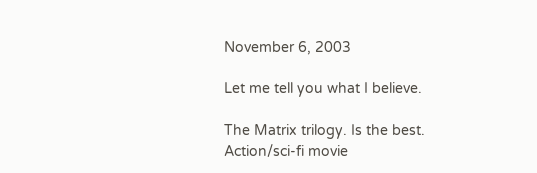November 6, 2003

Let me tell you what I believe.

The Matrix trilogy. Is the best. Action/sci-fi movie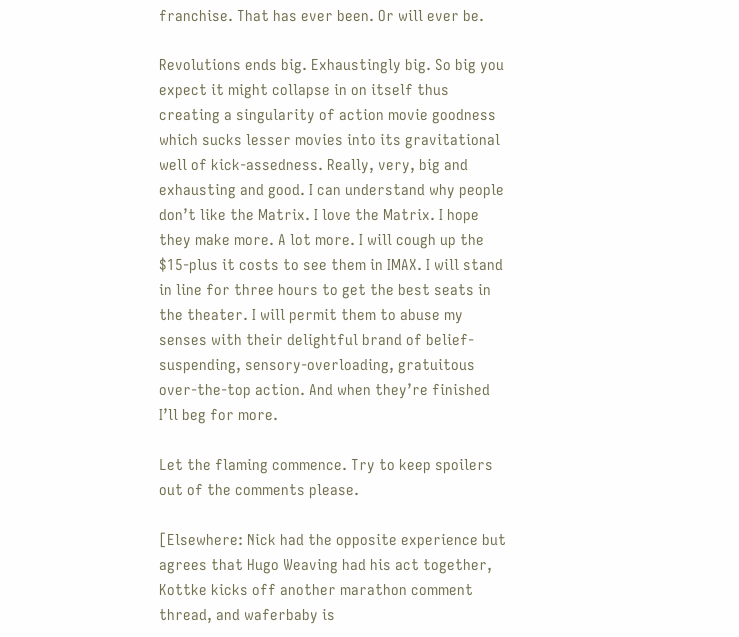franchise. That has ever been. Or will ever be.

Revolutions ends big. Exhaustingly big. So big you expect it might collapse in on itself thus creating a singularity of action movie goodness which sucks lesser movies into its gravitational well of kick-assedness. Really, very, big and exhausting and good. I can understand why people don’t like the Matrix. I love the Matrix. I hope they make more. A lot more. I will cough up the $15-plus it costs to see them in IMAX. I will stand in line for three hours to get the best seats in the theater. I will permit them to abuse my senses with their delightful brand of belief-suspending, sensory-overloading, gratuitous over-the-top action. And when they’re finished I’ll beg for more.

Let the flaming commence. Try to keep spoilers out of the comments please.

[Elsewhere: Nick had the opposite experience but agrees that Hugo Weaving had his act together, Kottke kicks off another marathon comment thread, and waferbaby is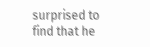surprised to find that he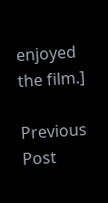enjoyed the film.]

Previous Post